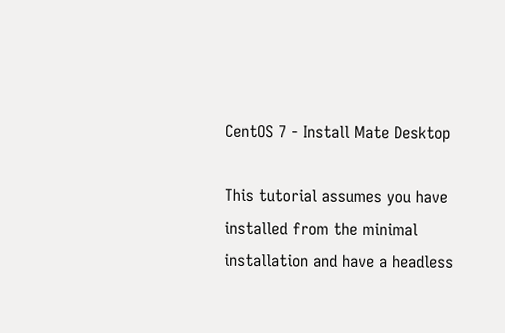CentOS 7 - Install Mate Desktop

This tutorial assumes you have installed from the minimal installation and have a headless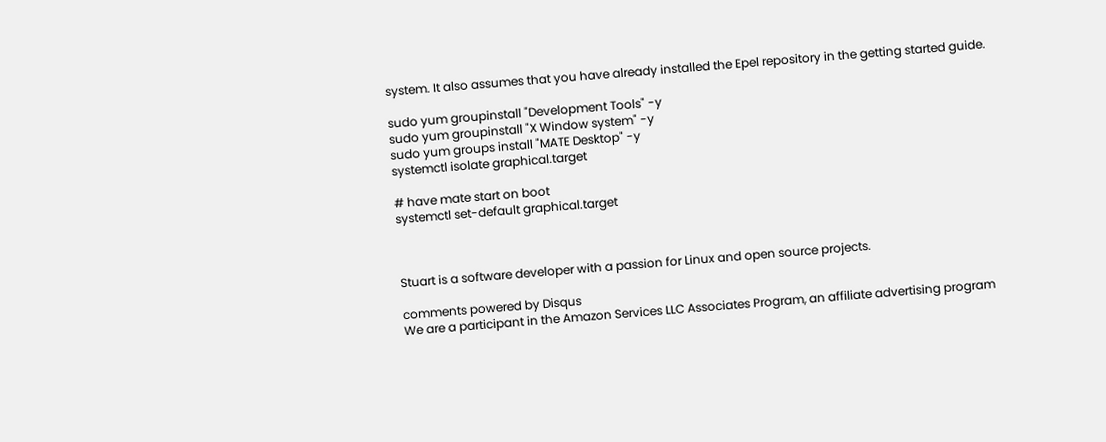system. It also assumes that you have already installed the Epel repository in the getting started guide.

sudo yum groupinstall "Development Tools" -y
sudo yum groupinstall "X Window system" -y
sudo yum groups install "MATE Desktop" -y
systemctl isolate graphical.target

# have mate start on boot
systemctl set-default graphical.target



Stuart is a software developer with a passion for Linux and open source projects.

comments powered by Disqus
We are a participant in the Amazon Services LLC Associates Program, an affiliate advertising program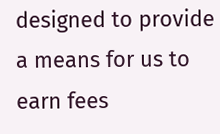designed to provide a means for us to earn fees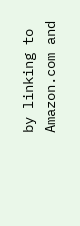by linking to Amazon.com and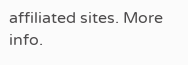affiliated sites. More info.